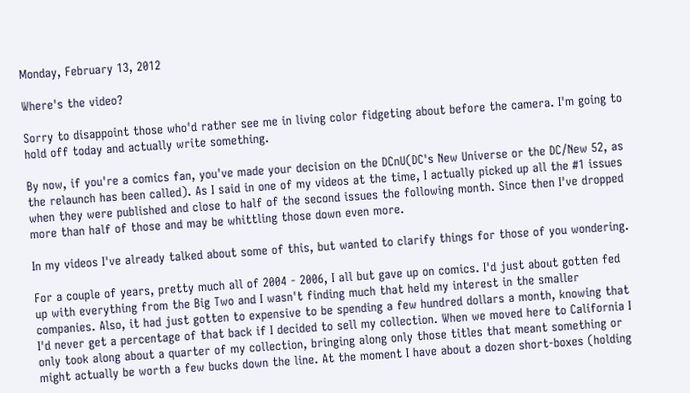Monday, February 13, 2012

Where's the video?

Sorry to disappoint those who'd rather see me in living color fidgeting about before the camera. I'm going to hold off today and actually write something.

By now, if you're a comics fan, you've made your decision on the DCnU(DC's New Universe or the DC/New 52, as the relaunch has been called). As I said in one of my videos at the time, I actually picked up all the #1 issues when they were published and close to half of the second issues the following month. Since then I've dropped more than half of those and may be whittling those down even more.

In my videos I've already talked about some of this, but wanted to clarify things for those of you wondering.

For a couple of years, pretty much all of 2004 - 2006, I all but gave up on comics. I'd just about gotten fed up with everything from the Big Two and I wasn't finding much that held my interest in the smaller companies. Also, it had just gotten to expensive to be spending a few hundred dollars a month, knowing that I'd never get a percentage of that back if I decided to sell my collection. When we moved here to California I only took along about a quarter of my collection, bringing along only those titles that meant something or might actually be worth a few bucks down the line. At the moment I have about a dozen short-boxes (holding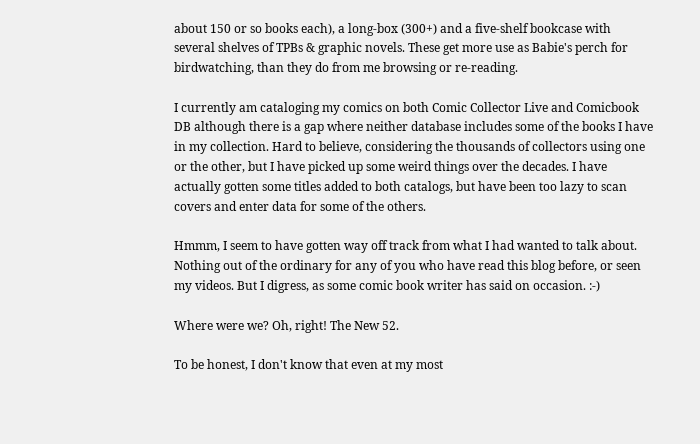about 150 or so books each), a long-box (300+) and a five-shelf bookcase with several shelves of TPBs & graphic novels. These get more use as Babie's perch for birdwatching, than they do from me browsing or re-reading.

I currently am cataloging my comics on both Comic Collector Live and Comicbook DB although there is a gap where neither database includes some of the books I have in my collection. Hard to believe, considering the thousands of collectors using one or the other, but I have picked up some weird things over the decades. I have actually gotten some titles added to both catalogs, but have been too lazy to scan covers and enter data for some of the others.

Hmmm, I seem to have gotten way off track from what I had wanted to talk about. Nothing out of the ordinary for any of you who have read this blog before, or seen my videos. But I digress, as some comic book writer has said on occasion. :-)

Where were we? Oh, right! The New 52.

To be honest, I don't know that even at my most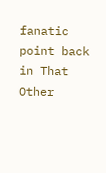fanatic point back in That Other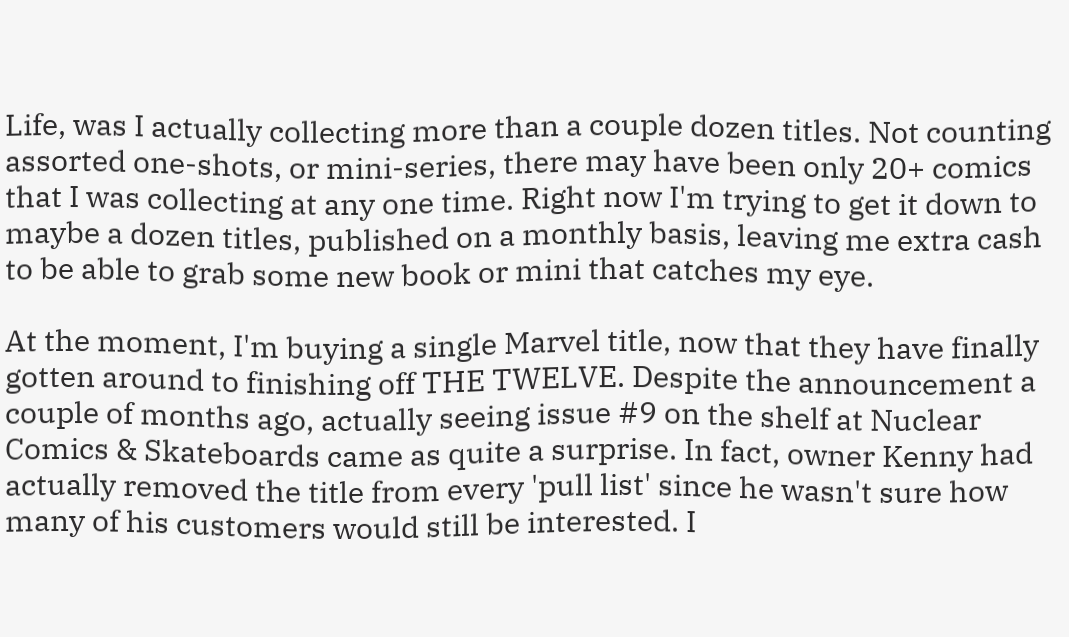Life, was I actually collecting more than a couple dozen titles. Not counting assorted one-shots, or mini-series, there may have been only 20+ comics that I was collecting at any one time. Right now I'm trying to get it down to maybe a dozen titles, published on a monthly basis, leaving me extra cash to be able to grab some new book or mini that catches my eye.

At the moment, I'm buying a single Marvel title, now that they have finally gotten around to finishing off THE TWELVE. Despite the announcement a couple of months ago, actually seeing issue #9 on the shelf at Nuclear Comics & Skateboards came as quite a surprise. In fact, owner Kenny had actually removed the title from every 'pull list' since he wasn't sure how many of his customers would still be interested. I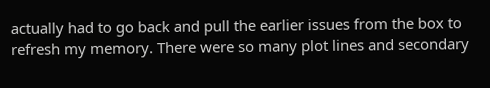actually had to go back and pull the earlier issues from the box to refresh my memory. There were so many plot lines and secondary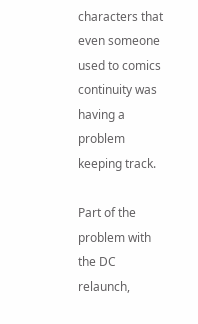characters that even someone used to comics continuity was having a problem keeping track.

Part of the problem with the DC relaunch,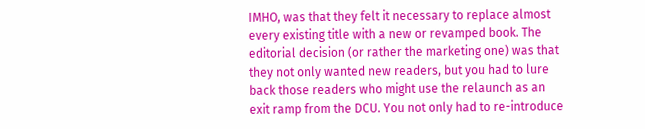IMHO, was that they felt it necessary to replace almost every existing title with a new or revamped book. The editorial decision (or rather the marketing one) was that they not only wanted new readers, but you had to lure back those readers who might use the relaunch as an exit ramp from the DCU. You not only had to re-introduce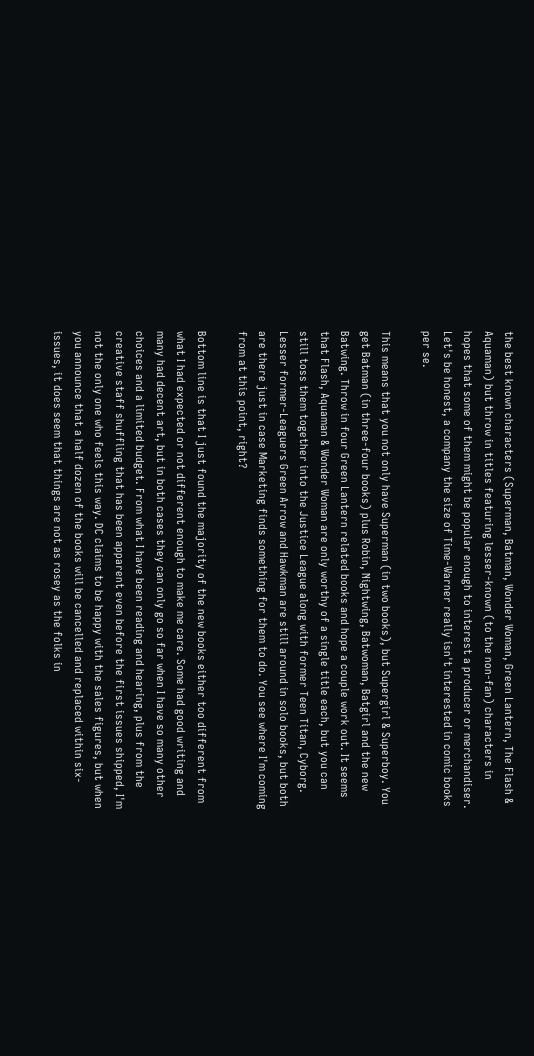the best known characters (Superman, Batman, Wonder Woman, Green Lantern, The Flash & Aquaman) but throw in titles featuring lesser-known (to the non-fan) characters in hopes that some of them might be popular enough to interest a producer or merchandiser. Let's be honest, a company the size of Time-Warner really isn't interested in comic books per se.

This means that you not only have Superman (in two books), but Supergirl & Superboy. You get Batman (in three-four books) plus Robin, Nightwing, Batwoman, Batgirl and the new Batwing. Throw in four Green Lantern related books and hope a couple work out. It seems that Flash, Aquaman & Wonder Woman are only worthy of a single title each, but you can still toss them together into the Justice League along with former Teen Titan, Cyborg. Lesser former-Leaguers Green Arrow and Hawkman are still around in solo books, but both are there just in case Marketing finds something for them to do. You see where I'm coming from at this point, right?

Bottom line is that I just found the majority of the new books either too different from what I had expected or not different enough to make me care. Some had good writing and many had decent art, but in both cases they can only go so far when I have so many other choices and a limited budget. From what I have been reading and hearing, plus from the creative staff shuffling that has been apparent even before the first issues shipped, I'm not the only one who feels this way. DC claims to be happy with the sales figures, but when you announce that a half dozen of the books will be cancelled and replaced within six-issues, it does seem that things are not as rosey as the folks in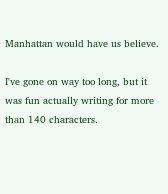Manhattan would have us believe.

I've gone on way too long, but it was fun actually writing for more than 140 characters.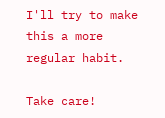I'll try to make this a more regular habit.

Take care!